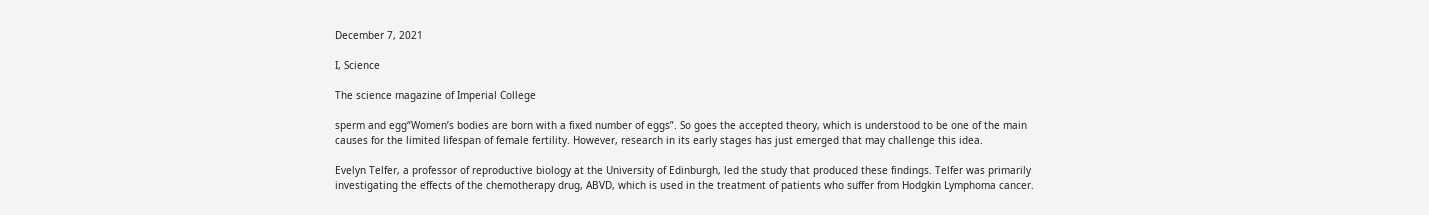December 7, 2021

I, Science

The science magazine of Imperial College

sperm and egg“Women’s bodies are born with a fixed number of eggs”. So goes the accepted theory, which is understood to be one of the main causes for the limited lifespan of female fertility. However, research in its early stages has just emerged that may challenge this idea.

Evelyn Telfer, a professor of reproductive biology at the University of Edinburgh, led the study that produced these findings. Telfer was primarily investigating the effects of the chemotherapy drug, ABVD, which is used in the treatment of patients who suffer from Hodgkin Lymphoma cancer.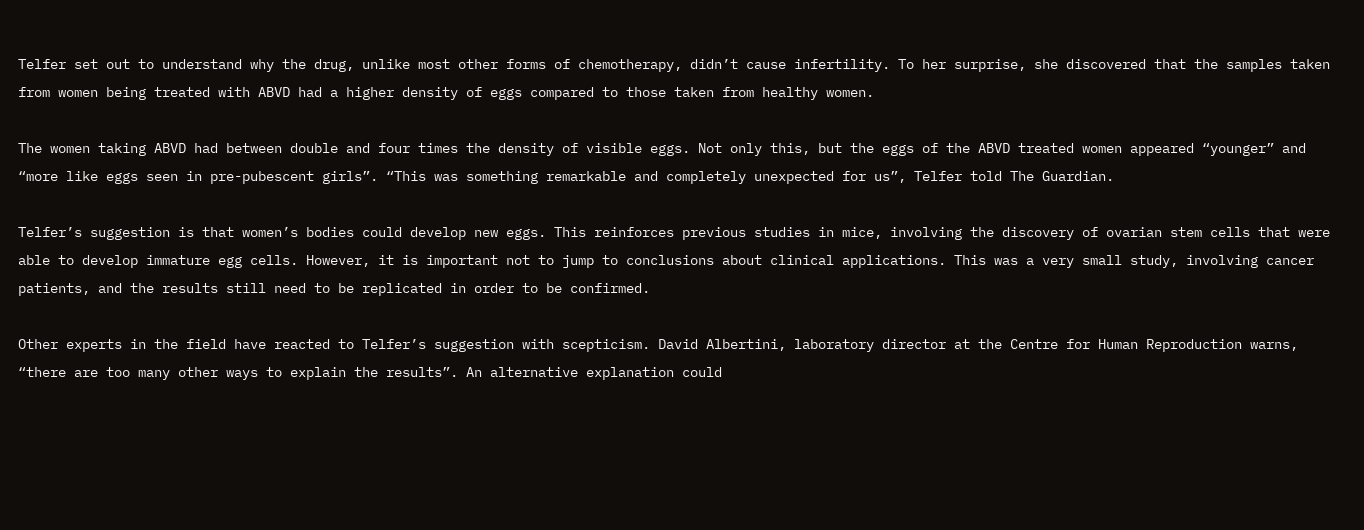Telfer set out to understand why the drug, unlike most other forms of chemotherapy, didn’t cause infertility. To her surprise, she discovered that the samples taken from women being treated with ABVD had a higher density of eggs compared to those taken from healthy women.

The women taking ABVD had between double and four times the density of visible eggs. Not only this, but the eggs of the ABVD treated women appeared “younger” and “more like eggs seen in pre-pubescent girls”. “This was something remarkable and completely unexpected for us”, Telfer told The Guardian.

Telfer’s suggestion is that women’s bodies could develop new eggs. This reinforces previous studies in mice, involving the discovery of ovarian stem cells that were able to develop immature egg cells. However, it is important not to jump to conclusions about clinical applications. This was a very small study, involving cancer patients, and the results still need to be replicated in order to be confirmed.

Other experts in the field have reacted to Telfer’s suggestion with scepticism. David Albertini, laboratory director at the Centre for Human Reproduction warns, “there are too many other ways to explain the results”. An alternative explanation could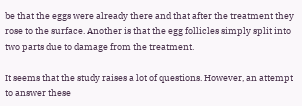be that the eggs were already there and that after the treatment they rose to the surface. Another is that the egg follicles simply split into two parts due to damage from the treatment.

It seems that the study raises a lot of questions. However, an attempt to answer these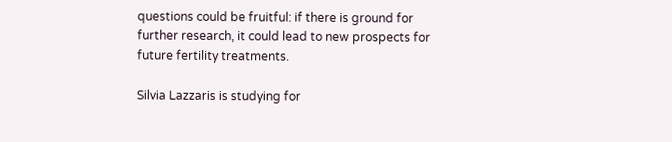questions could be fruitful: if there is ground for further research, it could lead to new prospects for future fertility treatments.

Silvia Lazzaris is studying for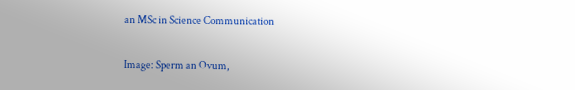an MSc in Science Communication

Image: Sperm an Ovum,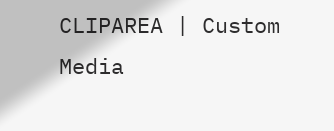CLIPAREA | Custom Media